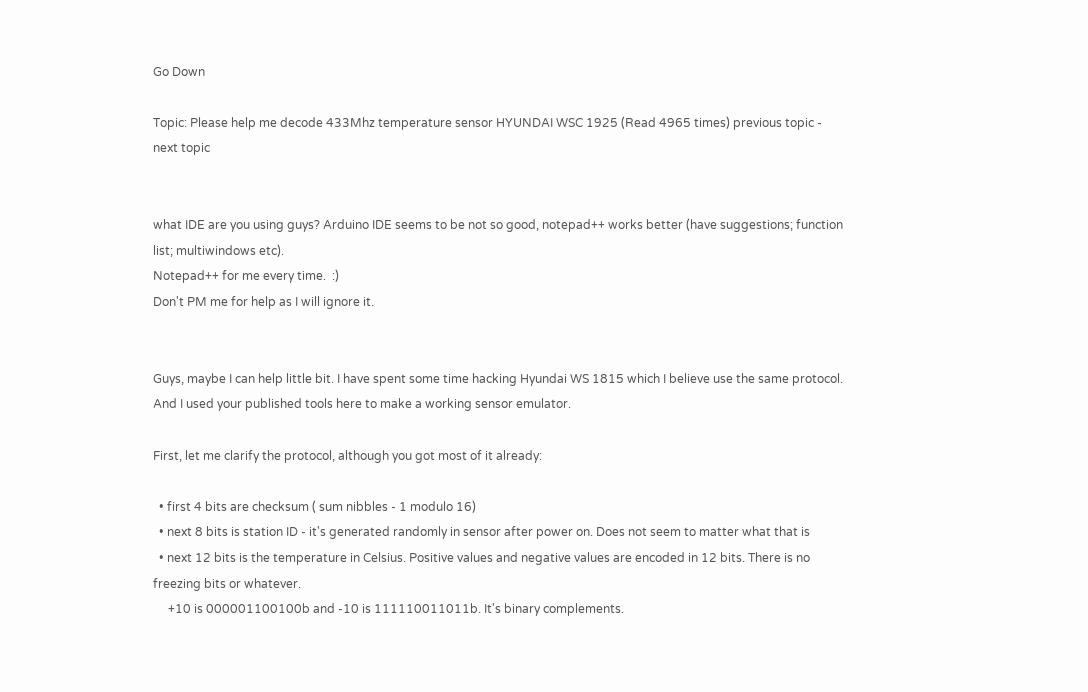Go Down

Topic: Please help me decode 433Mhz temperature sensor HYUNDAI WSC 1925 (Read 4965 times) previous topic - next topic


what IDE are you using guys? Arduino IDE seems to be not so good, notepad++ works better (have suggestions; function list; multiwindows etc).
Notepad++ for me every time.  :)
Don't PM me for help as I will ignore it.


Guys, maybe I can help little bit. I have spent some time hacking Hyundai WS 1815 which I believe use the same protocol. And I used your published tools here to make a working sensor emulator.

First, let me clarify the protocol, although you got most of it already:

  • first 4 bits are checksum ( sum nibbles - 1 modulo 16)
  • next 8 bits is station ID - it's generated randomly in sensor after power on. Does not seem to matter what that is
  • next 12 bits is the temperature in Celsius. Positive values and negative values are encoded in 12 bits. There is no freezing bits or whatever.
     +10 is 000001100100b and -10 is 111110011011b. It's binary complements.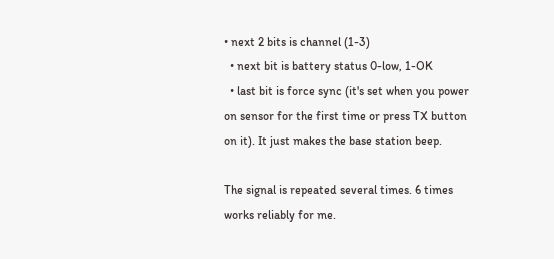• next 2 bits is channel (1-3)
  • next bit is battery status 0-low, 1-OK
  • last bit is force sync (it's set when you power on sensor for the first time or press TX button on it). It just makes the base station beep.

The signal is repeated several times. 6 times works reliably for me.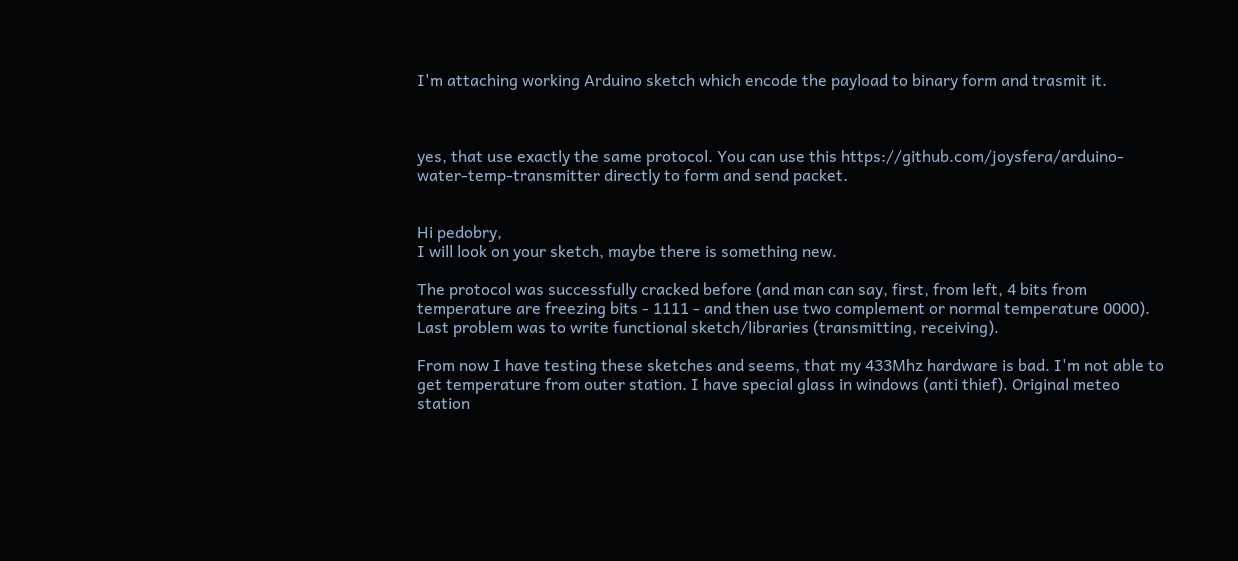I'm attaching working Arduino sketch which encode the payload to binary form and trasmit it.



yes, that use exactly the same protocol. You can use this https://github.com/joysfera/arduino-water-temp-transmitter directly to form and send packet.


Hi pedobry,
I will look on your sketch, maybe there is something new.

The protocol was successfully cracked before (and man can say, first, from left, 4 bits from temperature are freezing bits - 1111 - and then use two complement or normal temperature 0000). Last problem was to write functional sketch/libraries (transmitting, receiving).

From now I have testing these sketches and seems, that my 433Mhz hardware is bad. I'm not able to get temperature from outer station. I have special glass in windows (anti thief). Original meteo station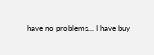have no problems... I have buy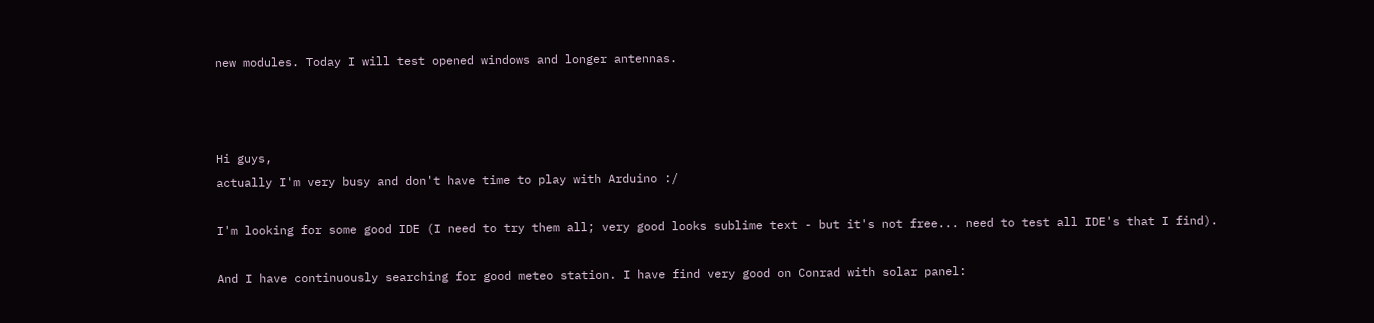new modules. Today I will test opened windows and longer antennas.



Hi guys,
actually I'm very busy and don't have time to play with Arduino :/

I'm looking for some good IDE (I need to try them all; very good looks sublime text - but it's not free... need to test all IDE's that I find).

And I have continuously searching for good meteo station. I have find very good on Conrad with solar panel: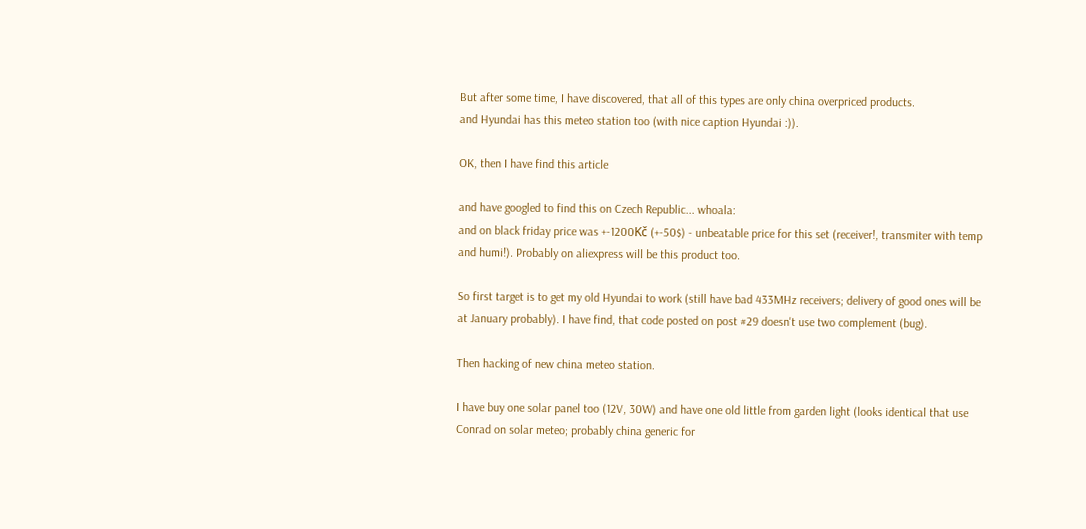But after some time, I have discovered, that all of this types are only china overpriced products.
and Hyundai has this meteo station too (with nice caption Hyundai :)).

OK, then I have find this article

and have googled to find this on Czech Republic... whoala:
and on black friday price was +-1200Kč (+-50$) - unbeatable price for this set (receiver!, transmiter with temp and humi!). Probably on aliexpress will be this product too.

So first target is to get my old Hyundai to work (still have bad 433MHz receivers; delivery of good ones will be at January probably). I have find, that code posted on post #29 doesn't use two complement (bug).

Then hacking of new china meteo station.

I have buy one solar panel too (12V, 30W) and have one old little from garden light (looks identical that use Conrad on solar meteo; probably china generic for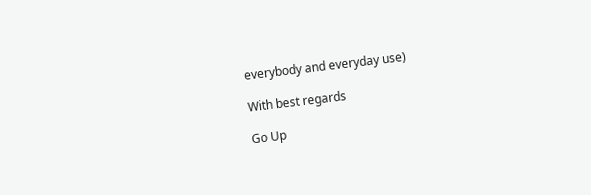everybody and everyday use)

With best regards

Go Up